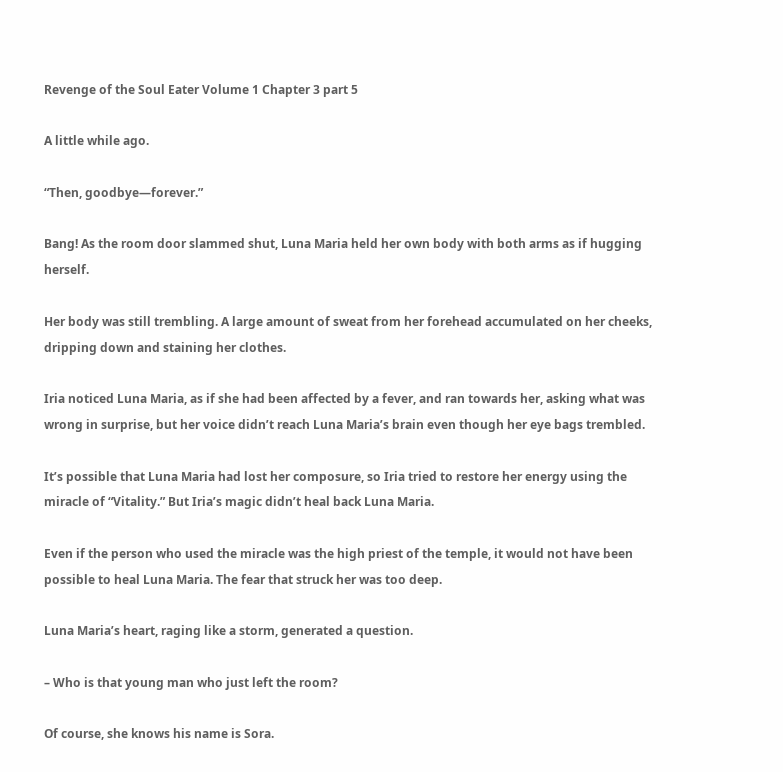Revenge of the Soul Eater Volume 1 Chapter 3 part 5

A little while ago.

“Then, goodbye—forever.”

Bang! As the room door slammed shut, Luna Maria held her own body with both arms as if hugging herself.

Her body was still trembling. A large amount of sweat from her forehead accumulated on her cheeks, dripping down and staining her clothes.

Iria noticed Luna Maria, as if she had been affected by a fever, and ran towards her, asking what was wrong in surprise, but her voice didn’t reach Luna Maria’s brain even though her eye bags trembled.

It’s possible that Luna Maria had lost her composure, so Iria tried to restore her energy using the miracle of “Vitality.” But Iria’s magic didn’t heal back Luna Maria.

Even if the person who used the miracle was the high priest of the temple, it would not have been possible to heal Luna Maria. The fear that struck her was too deep.

Luna Maria’s heart, raging like a storm, generated a question.

– Who is that young man who just left the room?

Of course, she knows his name is Sora.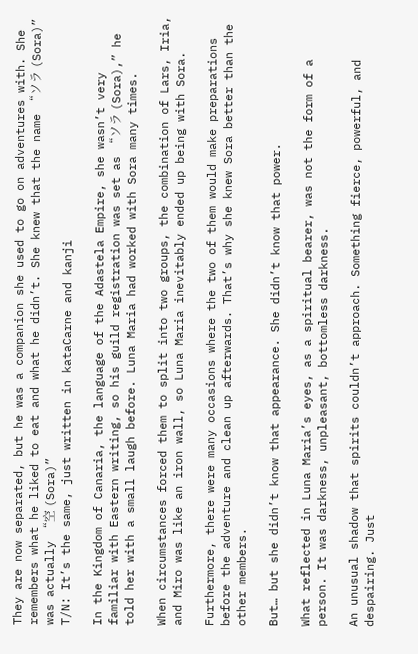They are now separated, but he was a companion she used to go on adventures with. She remembers what he liked to eat and what he didn’t. She knew that the name “ソラ (Sora)” was actually “空 (Sora)”
T/N: It’s the same, just written in kataCarne and kanji

In the Kingdom of Canaria, the language of the Adastela Empire, she wasn’t very familiar with Eastern writing, so his guild registration was set as “ソラ (Sora),” he told her with a small laugh before. Luna Maria had worked with Sora many times.

When circumstances forced them to split into two groups, the combination of Lars, Iria, and Miro was like an iron wall, so Luna Maria inevitably ended up being with Sora.

Furthermore, there were many occasions where the two of them would make preparations before the adventure and clean up afterwards. That’s why she knew Sora better than the other members.

But… but she didn’t know that appearance. She didn’t know that power.

What reflected in Luna Maria’s eyes, as a spiritual bearer, was not the form of a person. It was darkness, unpleasant, bottomless darkness.

An unusual shadow that spirits couldn’t approach. Something fierce, powerful, and despairing. Just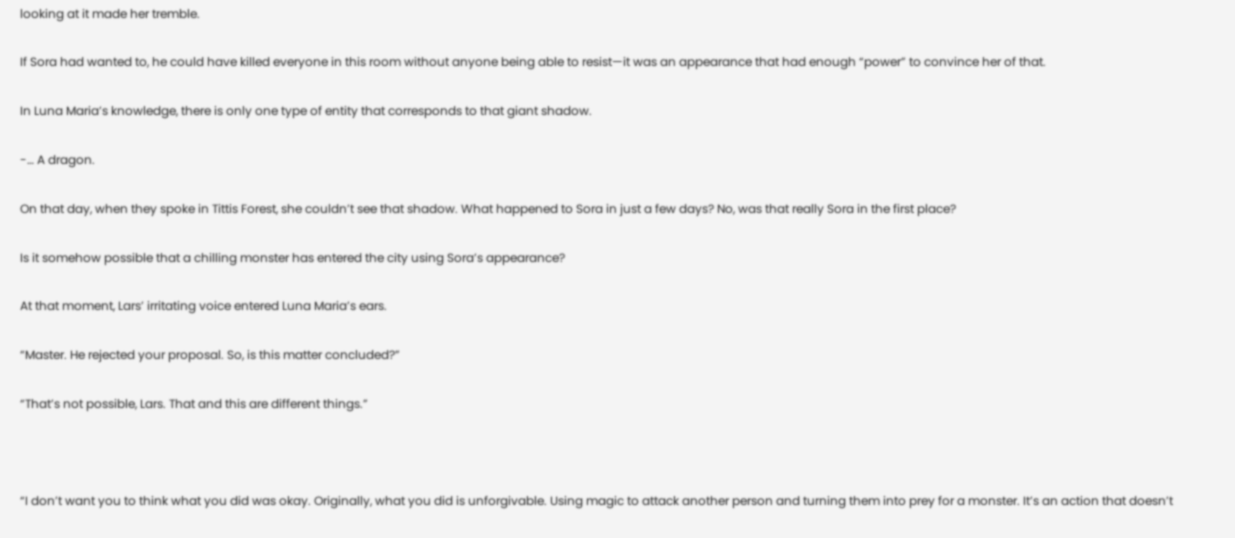looking at it made her tremble.

If Sora had wanted to, he could have killed everyone in this room without anyone being able to resist—it was an appearance that had enough “power” to convince her of that.

In Luna Maria’s knowledge, there is only one type of entity that corresponds to that giant shadow.

-… A dragon.

On that day, when they spoke in Tittis Forest, she couldn’t see that shadow. What happened to Sora in just a few days? No, was that really Sora in the first place?

Is it somehow possible that a chilling monster has entered the city using Sora’s appearance?

At that moment, Lars’ irritating voice entered Luna Maria’s ears.

“Master. He rejected your proposal. So, is this matter concluded?”

“That’s not possible, Lars. That and this are different things.”



“I don’t want you to think what you did was okay. Originally, what you did is unforgivable. Using magic to attack another person and turning them into prey for a monster. It’s an action that doesn’t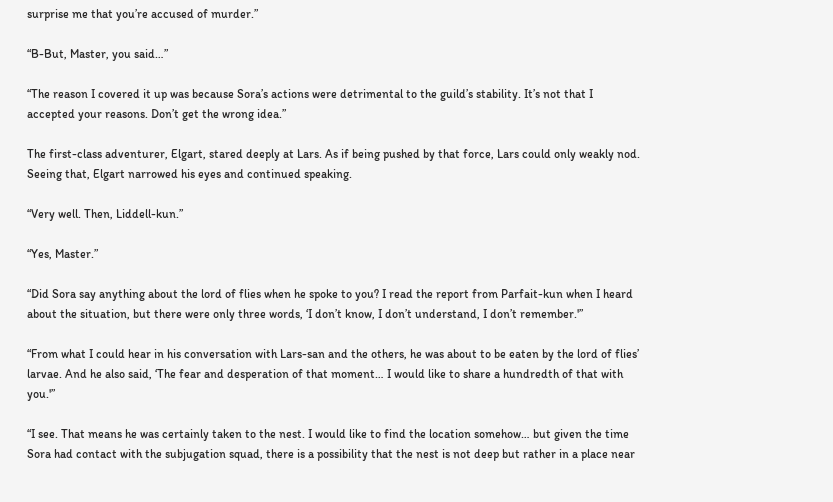surprise me that you’re accused of murder.”

“B-But, Master, you said…”

“The reason I covered it up was because Sora’s actions were detrimental to the guild’s stability. It’s not that I accepted your reasons. Don’t get the wrong idea.”

The first-class adventurer, Elgart, stared deeply at Lars. As if being pushed by that force, Lars could only weakly nod. Seeing that, Elgart narrowed his eyes and continued speaking.

“Very well. Then, Liddell-kun.”

“Yes, Master.”

“Did Sora say anything about the lord of flies when he spoke to you? I read the report from Parfait-kun when I heard about the situation, but there were only three words, ‘I don’t know, I don’t understand, I don’t remember.'”

“From what I could hear in his conversation with Lars-san and the others, he was about to be eaten by the lord of flies’ larvae. And he also said, ‘The fear and desperation of that moment… I would like to share a hundredth of that with you.'”

“I see. That means he was certainly taken to the nest. I would like to find the location somehow… but given the time Sora had contact with the subjugation squad, there is a possibility that the nest is not deep but rather in a place near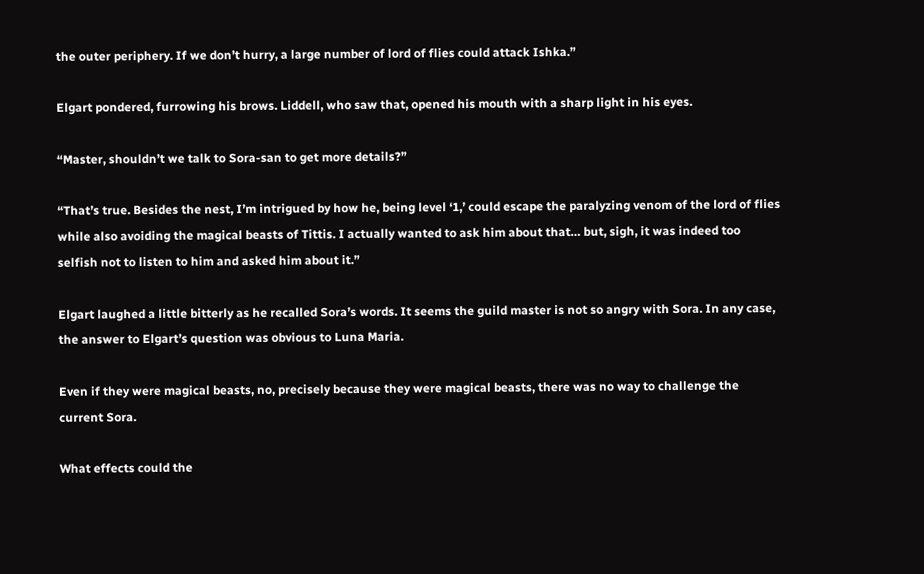the outer periphery. If we don’t hurry, a large number of lord of flies could attack Ishka.”

Elgart pondered, furrowing his brows. Liddell, who saw that, opened his mouth with a sharp light in his eyes.

“Master, shouldn’t we talk to Sora-san to get more details?”

“That’s true. Besides the nest, I’m intrigued by how he, being level ‘1,’ could escape the paralyzing venom of the lord of flies while also avoiding the magical beasts of Tittis. I actually wanted to ask him about that… but, sigh, it was indeed too selfish not to listen to him and asked him about it.”

Elgart laughed a little bitterly as he recalled Sora’s words. It seems the guild master is not so angry with Sora. In any case, the answer to Elgart’s question was obvious to Luna Maria.

Even if they were magical beasts, no, precisely because they were magical beasts, there was no way to challenge the current Sora.

What effects could the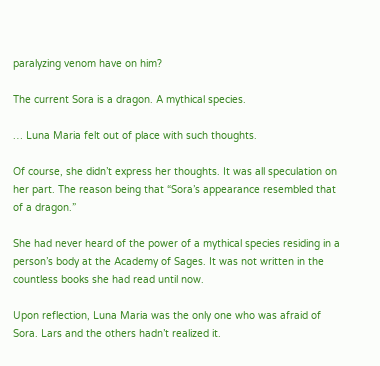paralyzing venom have on him?

The current Sora is a dragon. A mythical species.

… Luna Maria felt out of place with such thoughts.

Of course, she didn’t express her thoughts. It was all speculation on her part. The reason being that “Sora’s appearance resembled that of a dragon.”

She had never heard of the power of a mythical species residing in a person’s body at the Academy of Sages. It was not written in the countless books she had read until now.

Upon reflection, Luna Maria was the only one who was afraid of Sora. Lars and the others hadn’t realized it.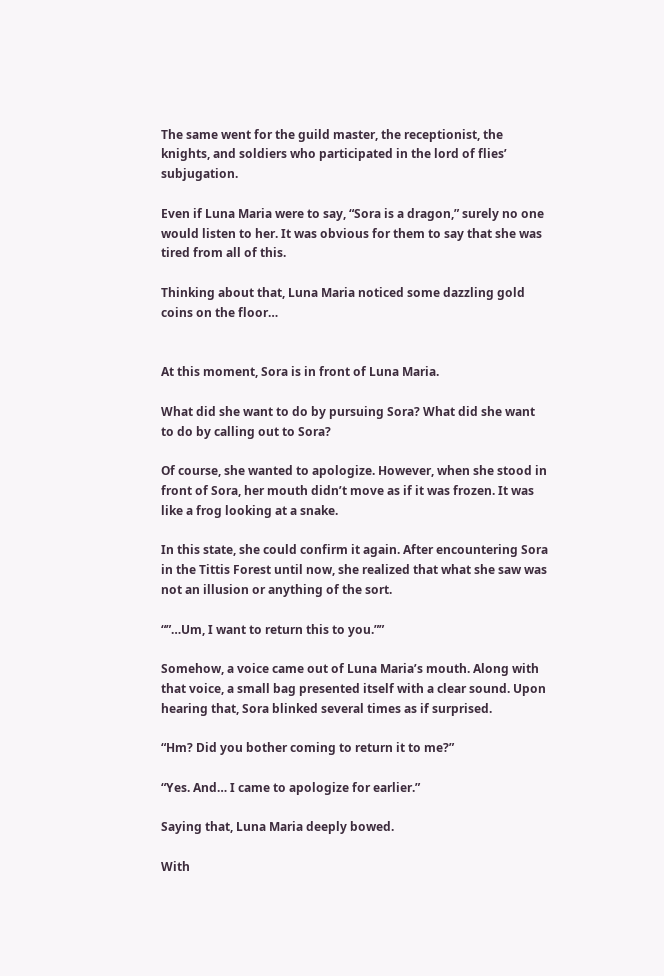The same went for the guild master, the receptionist, the knights, and soldiers who participated in the lord of flies’ subjugation.

Even if Luna Maria were to say, “Sora is a dragon,” surely no one would listen to her. It was obvious for them to say that she was tired from all of this.

Thinking about that, Luna Maria noticed some dazzling gold coins on the floor…


At this moment, Sora is in front of Luna Maria.

What did she want to do by pursuing Sora? What did she want to do by calling out to Sora?

Of course, she wanted to apologize. However, when she stood in front of Sora, her mouth didn’t move as if it was frozen. It was like a frog looking at a snake.

In this state, she could confirm it again. After encountering Sora in the Tittis Forest until now, she realized that what she saw was not an illusion or anything of the sort.

“”…Um, I want to return this to you.””

Somehow, a voice came out of Luna Maria’s mouth. Along with that voice, a small bag presented itself with a clear sound. Upon hearing that, Sora blinked several times as if surprised.

“Hm? Did you bother coming to return it to me?”

“Yes. And… I came to apologize for earlier.”

Saying that, Luna Maria deeply bowed.

With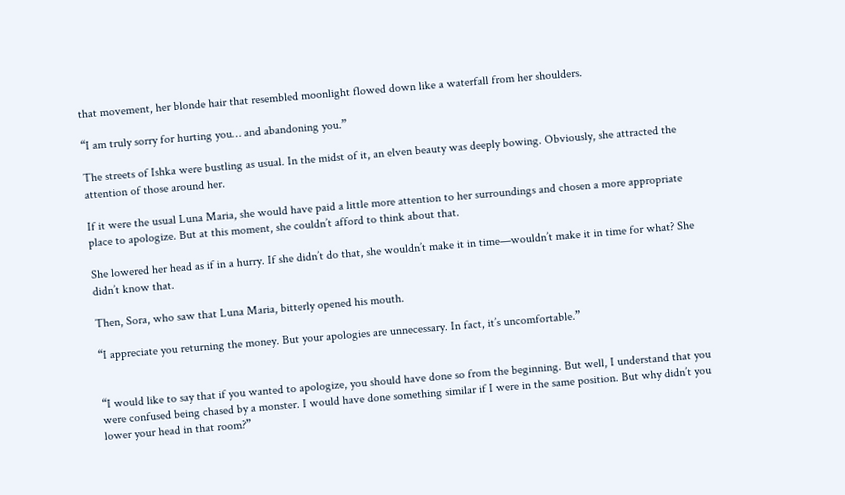that movement, her blonde hair that resembled moonlight flowed down like a waterfall from her shoulders.

“I am truly sorry for hurting you… and abandoning you.”

The streets of Ishka were bustling as usual. In the midst of it, an elven beauty was deeply bowing. Obviously, she attracted the attention of those around her.

If it were the usual Luna Maria, she would have paid a little more attention to her surroundings and chosen a more appropriate place to apologize. But at this moment, she couldn’t afford to think about that.

She lowered her head as if in a hurry. If she didn’t do that, she wouldn’t make it in time—wouldn’t make it in time for what? She didn’t know that.

Then, Sora, who saw that Luna Maria, bitterly opened his mouth.

“I appreciate you returning the money. But your apologies are unnecessary. In fact, it’s uncomfortable.”


“I would like to say that if you wanted to apologize, you should have done so from the beginning. But well, I understand that you were confused being chased by a monster. I would have done something similar if I were in the same position. But why didn’t you lower your head in that room?”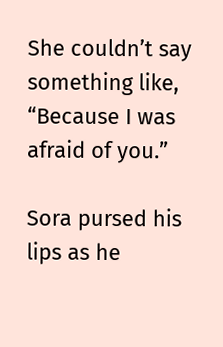She couldn’t say something like, “Because I was afraid of you.”

Sora pursed his lips as he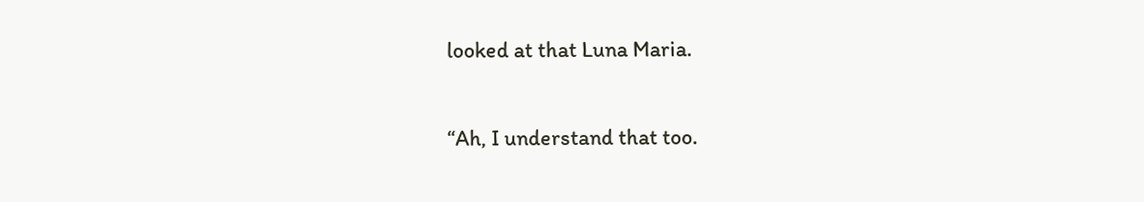looked at that Luna Maria.

“Ah, I understand that too.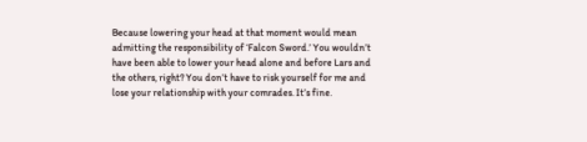Because lowering your head at that moment would mean admitting the responsibility of ‘Falcon Sword.’ You wouldn’t have been able to lower your head alone and before Lars and the others, right? You don’t have to risk yourself for me and lose your relationship with your comrades. It’s fine.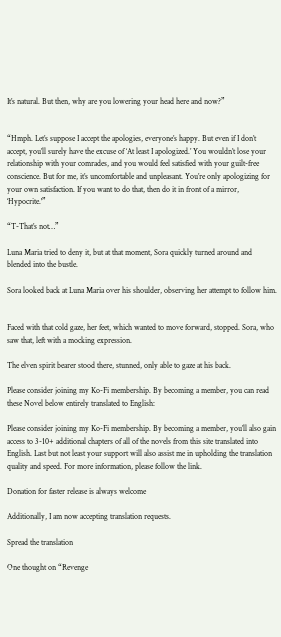It’s natural. But then, why are you lowering your head here and now?”


“Hmph. Let’s suppose I accept the apologies, everyone’s happy. But even if I don’t accept, you’ll surely have the excuse of ‘At least I apologized.’ You wouldn’t lose your relationship with your comrades, and you would feel satisfied with your guilt-free conscience. But for me, it’s uncomfortable and unpleasant. You’re only apologizing for your own satisfaction. If you want to do that, then do it in front of a mirror, ‘Hypocrite.'”

“T-That’s not…”

Luna Maria tried to deny it, but at that moment, Sora quickly turned around and blended into the bustle.

Sora looked back at Luna Maria over his shoulder, observing her attempt to follow him.


Faced with that cold gaze, her feet, which wanted to move forward, stopped. Sora, who saw that, left with a mocking expression.

The elven spirit bearer stood there, stunned, only able to gaze at his back.

Please consider joining my Ko-Fi membership. By becoming a member, you can read these Novel below entirely translated to English:

Please consider joining my Ko-Fi membership. By becoming a member, you’ll also gain access to 3-10+ additional chapters of all of the novels from this site translated into English. Last but not least your support will also assist me in upholding the translation quality and speed. For more information, please follow the link.

Donation for faster release is always welcome

Additionally, I am now accepting translation requests.

Spread the translation

One thought on “Revenge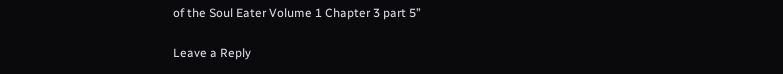of the Soul Eater Volume 1 Chapter 3 part 5”

Leave a Reply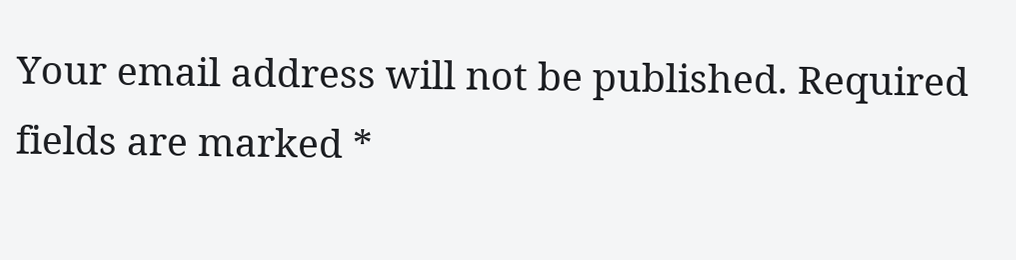Your email address will not be published. Required fields are marked *